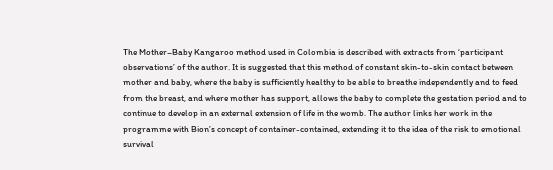The Mother–Baby Kangaroo method used in Colombia is described with extracts from ‘participant observations’ of the author. It is suggested that this method of constant skin-to-skin contact between mother and baby, where the baby is sufficiently healthy to be able to breathe independently and to feed from the breast, and where mother has support, allows the baby to complete the gestation period and to continue to develop in an external extension of life in the womb. The author links her work in the programme with Bion’s concept of container-contained, extending it to the idea of the risk to emotional survival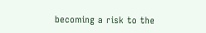becoming a risk to the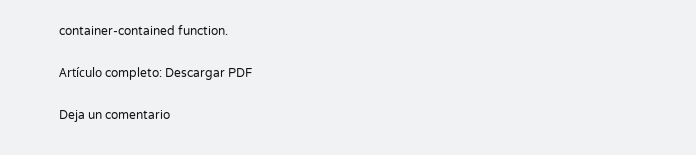container-contained function.

Artículo completo: Descargar PDF

Deja un comentario